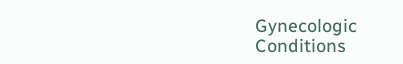Gynecologic Conditions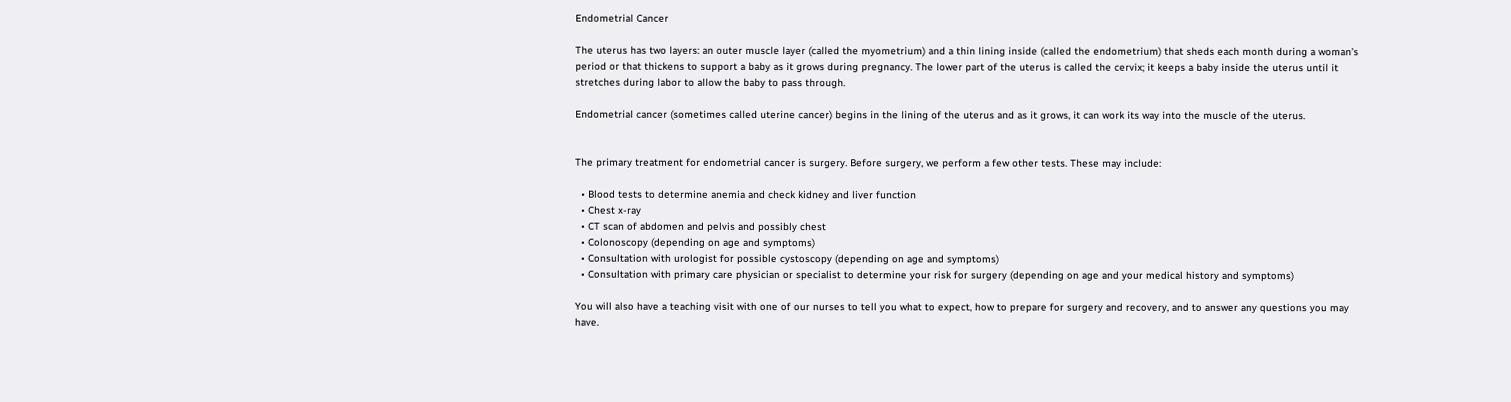Endometrial Cancer

The uterus has two layers: an outer muscle layer (called the myometrium) and a thin lining inside (called the endometrium) that sheds each month during a woman’s period or that thickens to support a baby as it grows during pregnancy. The lower part of the uterus is called the cervix; it keeps a baby inside the uterus until it stretches during labor to allow the baby to pass through.

Endometrial cancer (sometimes called uterine cancer) begins in the lining of the uterus and as it grows, it can work its way into the muscle of the uterus.


The primary treatment for endometrial cancer is surgery. Before surgery, we perform a few other tests. These may include:

  • Blood tests to determine anemia and check kidney and liver function
  • Chest x-ray
  • CT scan of abdomen and pelvis and possibly chest
  • Colonoscopy (depending on age and symptoms)
  • Consultation with urologist for possible cystoscopy (depending on age and symptoms)
  • Consultation with primary care physician or specialist to determine your risk for surgery (depending on age and your medical history and symptoms)

You will also have a teaching visit with one of our nurses to tell you what to expect, how to prepare for surgery and recovery, and to answer any questions you may have.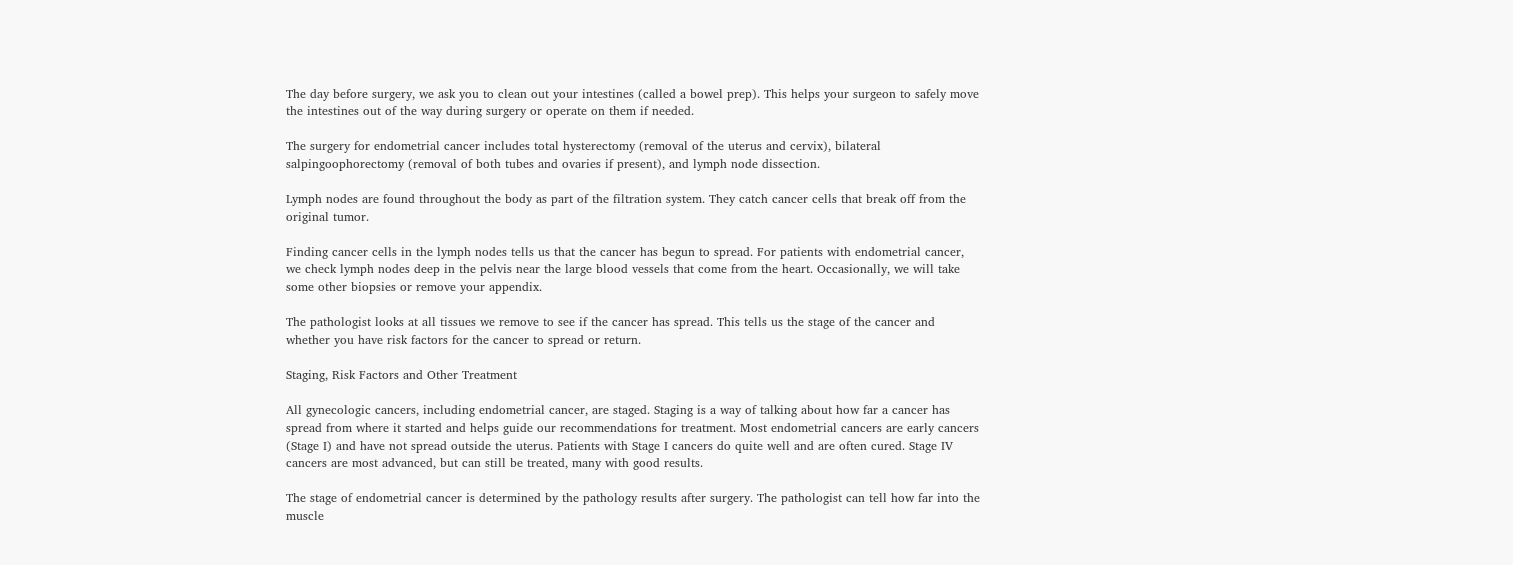The day before surgery, we ask you to clean out your intestines (called a bowel prep). This helps your surgeon to safely move the intestines out of the way during surgery or operate on them if needed.

The surgery for endometrial cancer includes total hysterectomy (removal of the uterus and cervix), bilateral salpingoophorectomy (removal of both tubes and ovaries if present), and lymph node dissection.

Lymph nodes are found throughout the body as part of the filtration system. They catch cancer cells that break off from the original tumor.

Finding cancer cells in the lymph nodes tells us that the cancer has begun to spread. For patients with endometrial cancer, we check lymph nodes deep in the pelvis near the large blood vessels that come from the heart. Occasionally, we will take some other biopsies or remove your appendix.

The pathologist looks at all tissues we remove to see if the cancer has spread. This tells us the stage of the cancer and whether you have risk factors for the cancer to spread or return.

Staging, Risk Factors and Other Treatment

All gynecologic cancers, including endometrial cancer, are staged. Staging is a way of talking about how far a cancer has spread from where it started and helps guide our recommendations for treatment. Most endometrial cancers are early cancers (Stage I) and have not spread outside the uterus. Patients with Stage I cancers do quite well and are often cured. Stage IV cancers are most advanced, but can still be treated, many with good results.

The stage of endometrial cancer is determined by the pathology results after surgery. The pathologist can tell how far into the muscle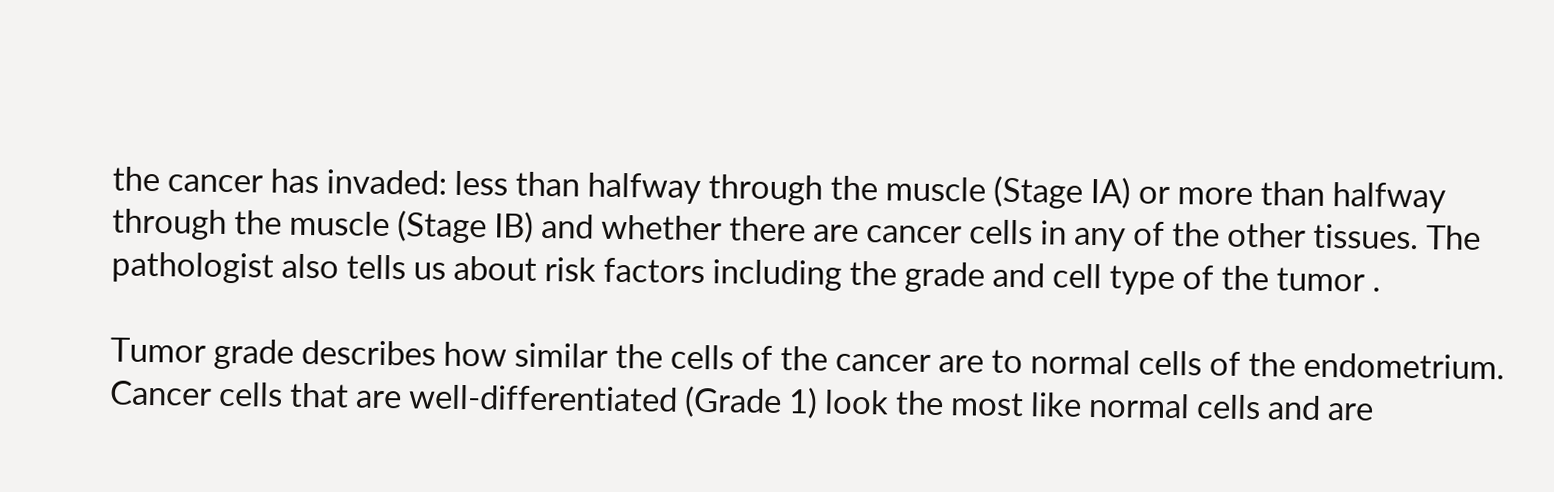the cancer has invaded: less than halfway through the muscle (Stage IA) or more than halfway through the muscle (Stage IB) and whether there are cancer cells in any of the other tissues. The pathologist also tells us about risk factors including the grade and cell type of the tumor .

Tumor grade describes how similar the cells of the cancer are to normal cells of the endometrium. Cancer cells that are well-differentiated (Grade 1) look the most like normal cells and are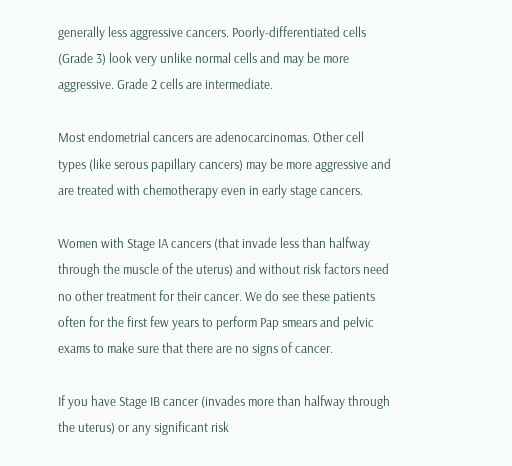generally less aggressive cancers. Poorly-differentiated cells (Grade 3) look very unlike normal cells and may be more aggressive. Grade 2 cells are intermediate.

Most endometrial cancers are adenocarcinomas. Other cell types (like serous papillary cancers) may be more aggressive and are treated with chemotherapy even in early stage cancers.

Women with Stage IA cancers (that invade less than halfway through the muscle of the uterus) and without risk factors need no other treatment for their cancer. We do see these patients often for the first few years to perform Pap smears and pelvic exams to make sure that there are no signs of cancer.

If you have Stage IB cancer (invades more than halfway through the uterus) or any significant risk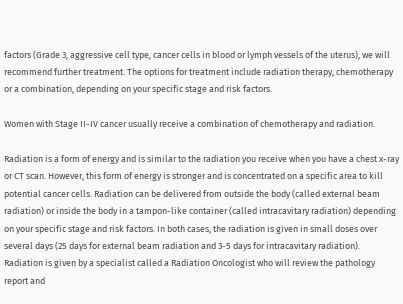factors (Grade 3, aggressive cell type, cancer cells in blood or lymph vessels of the uterus), we will recommend further treatment. The options for treatment include radiation therapy, chemotherapy or a combination, depending on your specific stage and risk factors.

Women with Stage II-IV cancer usually receive a combination of chemotherapy and radiation.

Radiation is a form of energy and is similar to the radiation you receive when you have a chest x-ray or CT scan. However, this form of energy is stronger and is concentrated on a specific area to kill potential cancer cells. Radiation can be delivered from outside the body (called external beam radiation) or inside the body in a tampon-like container (called intracavitary radiation) depending on your specific stage and risk factors. In both cases, the radiation is given in small doses over several days (25 days for external beam radiation and 3-5 days for intracavitary radiation). Radiation is given by a specialist called a Radiation Oncologist who will review the pathology report and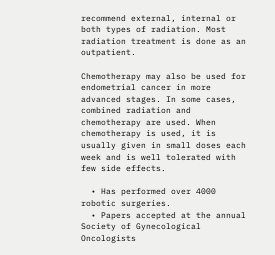recommend external, internal or both types of radiation. Most radiation treatment is done as an outpatient.

Chemotherapy may also be used for endometrial cancer in more advanced stages. In some cases, combined radiation and chemotherapy are used. When chemotherapy is used, it is usually given in small doses each week and is well tolerated with few side effects.

  • Has performed over 4000 robotic surgeries.
  • Papers accepted at the annual Society of Gynecological Oncologists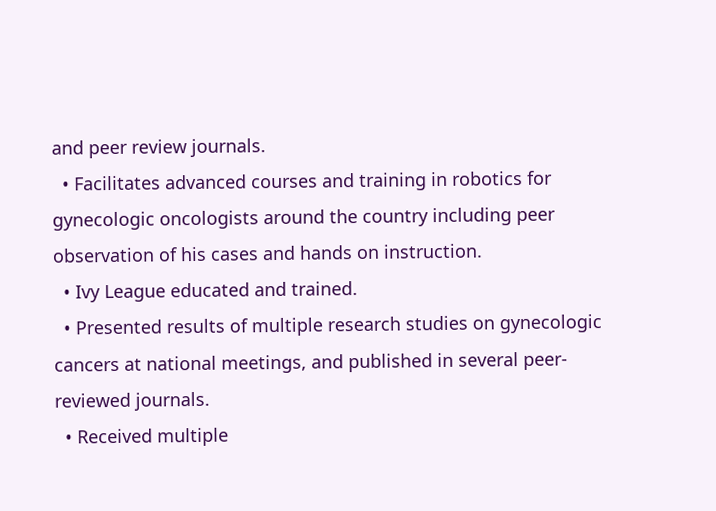and peer review journals.
  • Facilitates advanced courses and training in robotics for gynecologic oncologists around the country including peer observation of his cases and hands on instruction.
  • Ivy League educated and trained.
  • Presented results of multiple research studies on gynecologic cancers at national meetings, and published in several peer-reviewed journals.
  • Received multiple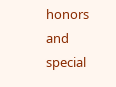honors and special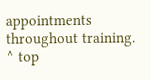appointments throughout training.
^ top